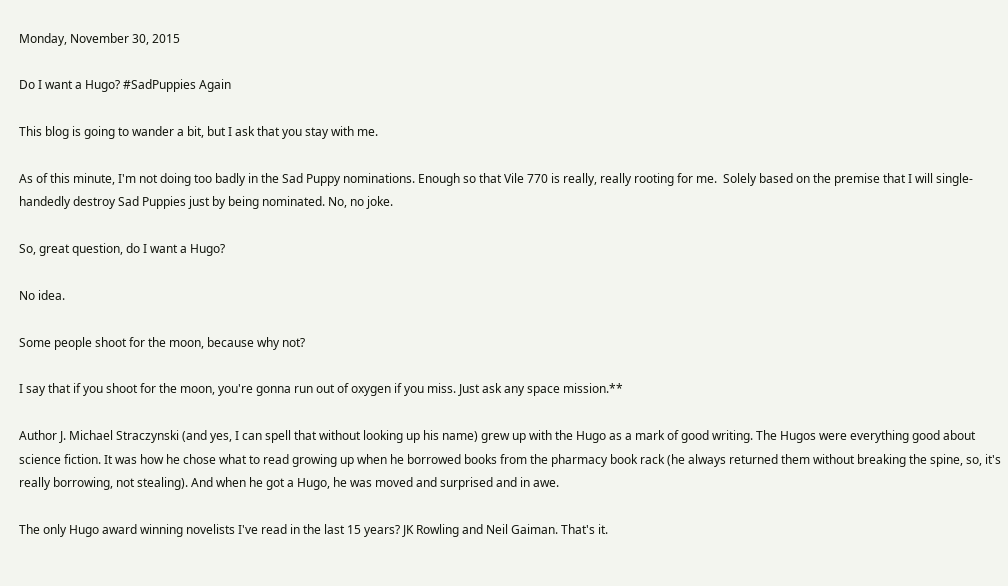Monday, November 30, 2015

Do I want a Hugo? #SadPuppies Again

This blog is going to wander a bit, but I ask that you stay with me.

As of this minute, I'm not doing too badly in the Sad Puppy nominations. Enough so that Vile 770 is really, really rooting for me.  Solely based on the premise that I will single-handedly destroy Sad Puppies just by being nominated. No, no joke.

So, great question, do I want a Hugo?

No idea.

Some people shoot for the moon, because why not?

I say that if you shoot for the moon, you're gonna run out of oxygen if you miss. Just ask any space mission.**

Author J. Michael Straczynski (and yes, I can spell that without looking up his name) grew up with the Hugo as a mark of good writing. The Hugos were everything good about science fiction. It was how he chose what to read growing up when he borrowed books from the pharmacy book rack (he always returned them without breaking the spine, so, it's really borrowing, not stealing). And when he got a Hugo, he was moved and surprised and in awe.

The only Hugo award winning novelists I've read in the last 15 years? JK Rowling and Neil Gaiman. That's it.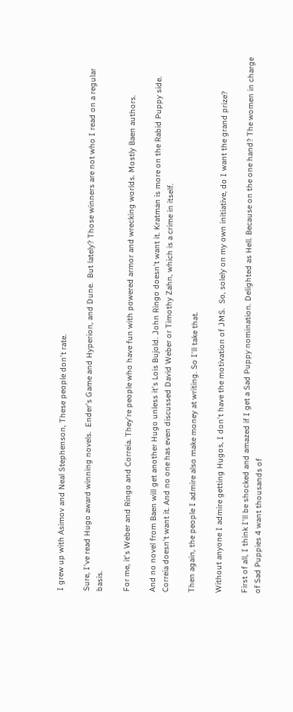I grew up with Asimov and Neal Stephenson, These people don't rate.

Sure, I've read Hugo award winning novels.  Ender's Game and Hyperion, and Dune.  But lately? Those winners are not who I read on a regular basis.

For me, it's Weber and Ringo and Correia. They're people who have fun with powered armor and wrecking worlds. Mostly Baen authors.

And no novel from Baen will get another Hugo unless it's Lois Bujold. John Ringo doesn't want it. Kratman is more on the Rabid Puppy side. Correia doesn't want it. And no one has even discussed David Weber or Timothy Zahn, which is a crime in itself.

Then again, the people I admire also make money at writing. So I'll take that.

Without anyone I admire getting Hugos, I don't have the motivation of JMS.  So, solely on my own initiative, do I want the grand prize?

First of all, I think I'll be shocked and amazed if I get a Sad Puppy nomination. Delighted as Hell. Because on the one hand? The women in charge of Sad Puppies 4 want thousands of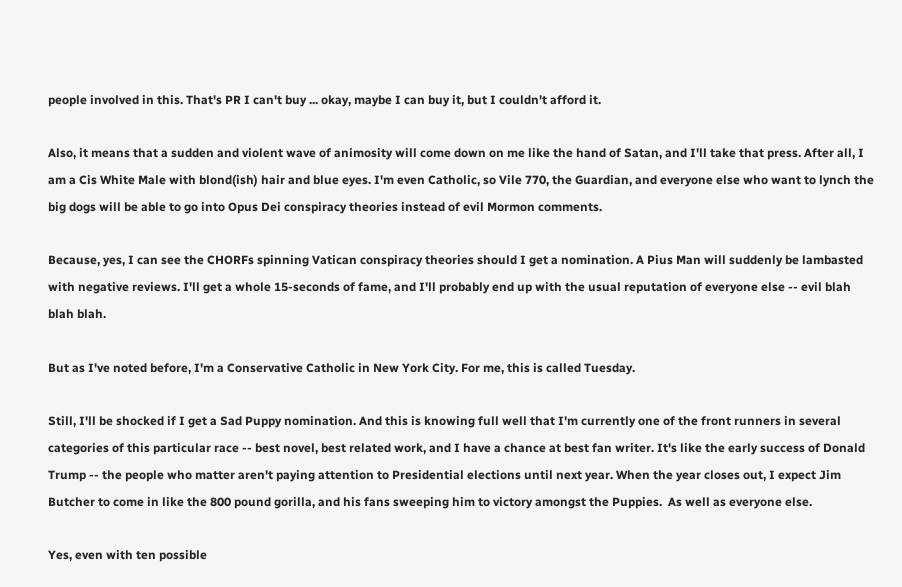people involved in this. That's PR I can't buy ... okay, maybe I can buy it, but I couldn't afford it.

Also, it means that a sudden and violent wave of animosity will come down on me like the hand of Satan, and I'll take that press. After all, I am a Cis White Male with blond(ish) hair and blue eyes. I'm even Catholic, so Vile 770, the Guardian, and everyone else who want to lynch the big dogs will be able to go into Opus Dei conspiracy theories instead of evil Mormon comments.

Because, yes, I can see the CHORFs spinning Vatican conspiracy theories should I get a nomination. A Pius Man will suddenly be lambasted with negative reviews. I'll get a whole 15-seconds of fame, and I'll probably end up with the usual reputation of everyone else -- evil blah blah blah.

But as I've noted before, I'm a Conservative Catholic in New York City. For me, this is called Tuesday.

Still, I'll be shocked if I get a Sad Puppy nomination. And this is knowing full well that I'm currently one of the front runners in several categories of this particular race -- best novel, best related work, and I have a chance at best fan writer. It's like the early success of Donald Trump -- the people who matter aren't paying attention to Presidential elections until next year. When the year closes out, I expect Jim Butcher to come in like the 800 pound gorilla, and his fans sweeping him to victory amongst the Puppies.  As well as everyone else.

Yes, even with ten possible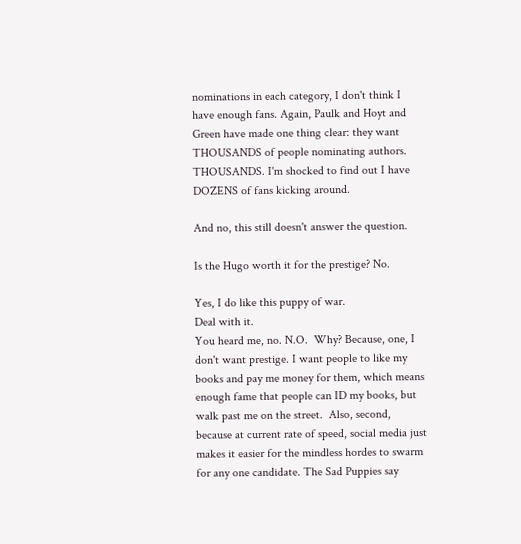nominations in each category, I don't think I have enough fans. Again, Paulk and Hoyt and Green have made one thing clear: they want THOUSANDS of people nominating authors. THOUSANDS. I'm shocked to find out I have DOZENS of fans kicking around.

And no, this still doesn't answer the question.

Is the Hugo worth it for the prestige? No.

Yes, I do like this puppy of war.
Deal with it.
You heard me, no. N.O.  Why? Because, one, I don't want prestige. I want people to like my books and pay me money for them, which means enough fame that people can ID my books, but walk past me on the street.  Also, second, because at current rate of speed, social media just makes it easier for the mindless hordes to swarm for any one candidate. The Sad Puppies say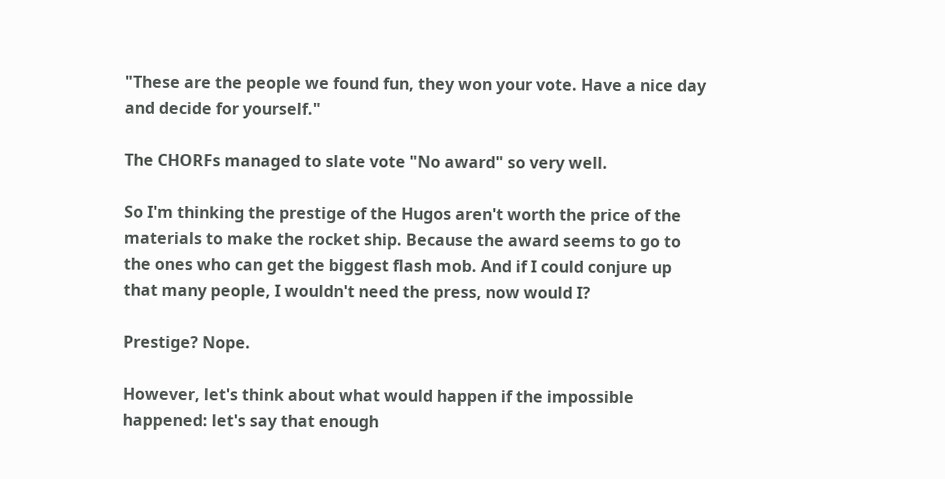"These are the people we found fun, they won your vote. Have a nice day and decide for yourself."

The CHORFs managed to slate vote "No award" so very well.

So I'm thinking the prestige of the Hugos aren't worth the price of the materials to make the rocket ship. Because the award seems to go to the ones who can get the biggest flash mob. And if I could conjure up that many people, I wouldn't need the press, now would I?

Prestige? Nope.

However, let's think about what would happen if the impossible happened: let's say that enough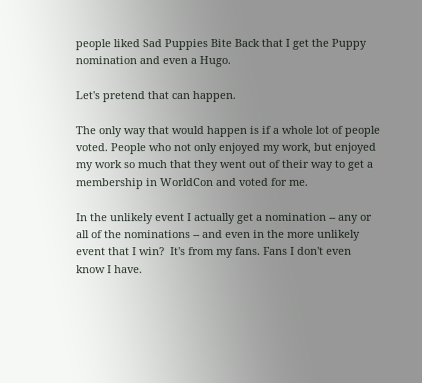people liked Sad Puppies Bite Back that I get the Puppy nomination and even a Hugo.

Let's pretend that can happen.

The only way that would happen is if a whole lot of people voted. People who not only enjoyed my work, but enjoyed my work so much that they went out of their way to get a membership in WorldCon and voted for me.

In the unlikely event I actually get a nomination -- any or all of the nominations -- and even in the more unlikely event that I win?  It's from my fans. Fans I don't even know I have.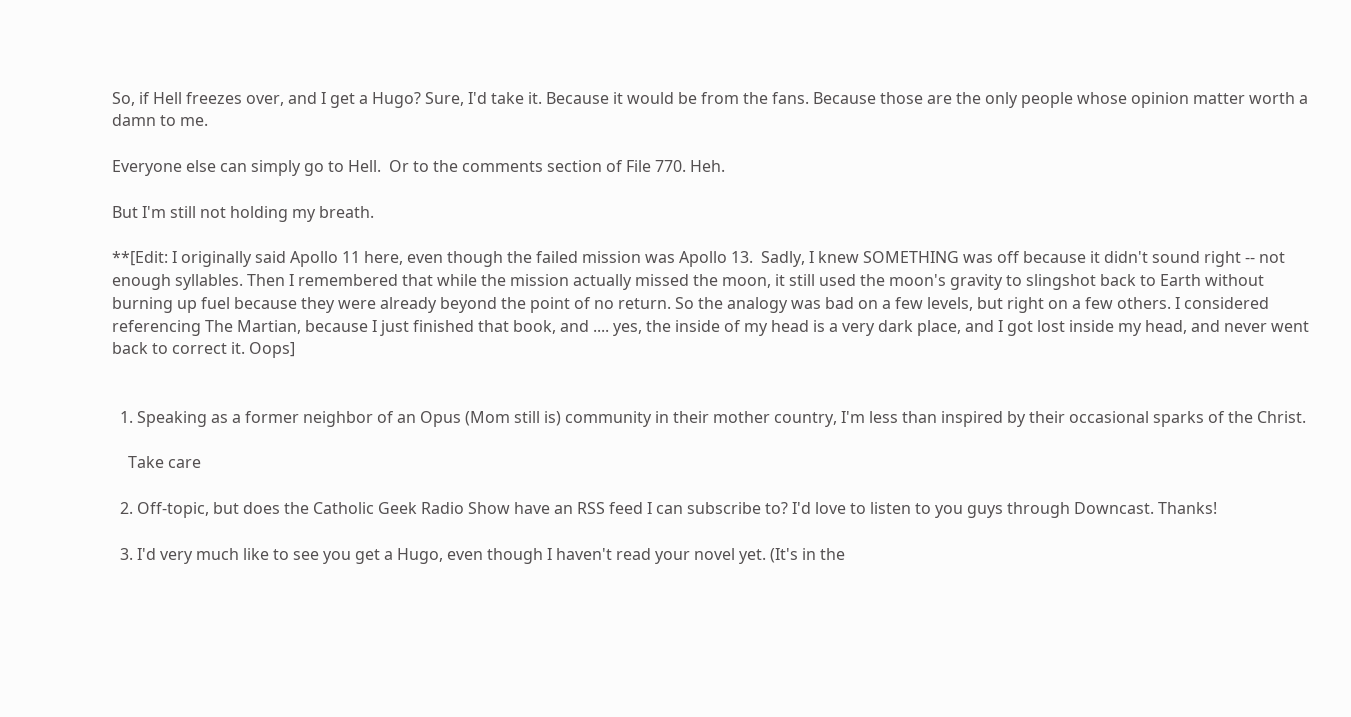So, if Hell freezes over, and I get a Hugo? Sure, I'd take it. Because it would be from the fans. Because those are the only people whose opinion matter worth a damn to me.

Everyone else can simply go to Hell.  Or to the comments section of File 770. Heh.

But I'm still not holding my breath.

**[Edit: I originally said Apollo 11 here, even though the failed mission was Apollo 13.  Sadly, I knew SOMETHING was off because it didn't sound right -- not enough syllables. Then I remembered that while the mission actually missed the moon, it still used the moon's gravity to slingshot back to Earth without burning up fuel because they were already beyond the point of no return. So the analogy was bad on a few levels, but right on a few others. I considered referencing The Martian, because I just finished that book, and .... yes, the inside of my head is a very dark place, and I got lost inside my head, and never went back to correct it. Oops]


  1. Speaking as a former neighbor of an Opus (Mom still is) community in their mother country, I'm less than inspired by their occasional sparks of the Christ.

    Take care

  2. Off-topic, but does the Catholic Geek Radio Show have an RSS feed I can subscribe to? I'd love to listen to you guys through Downcast. Thanks!

  3. I'd very much like to see you get a Hugo, even though I haven't read your novel yet. (It's in the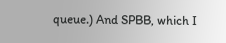queue.) And SPBB, which I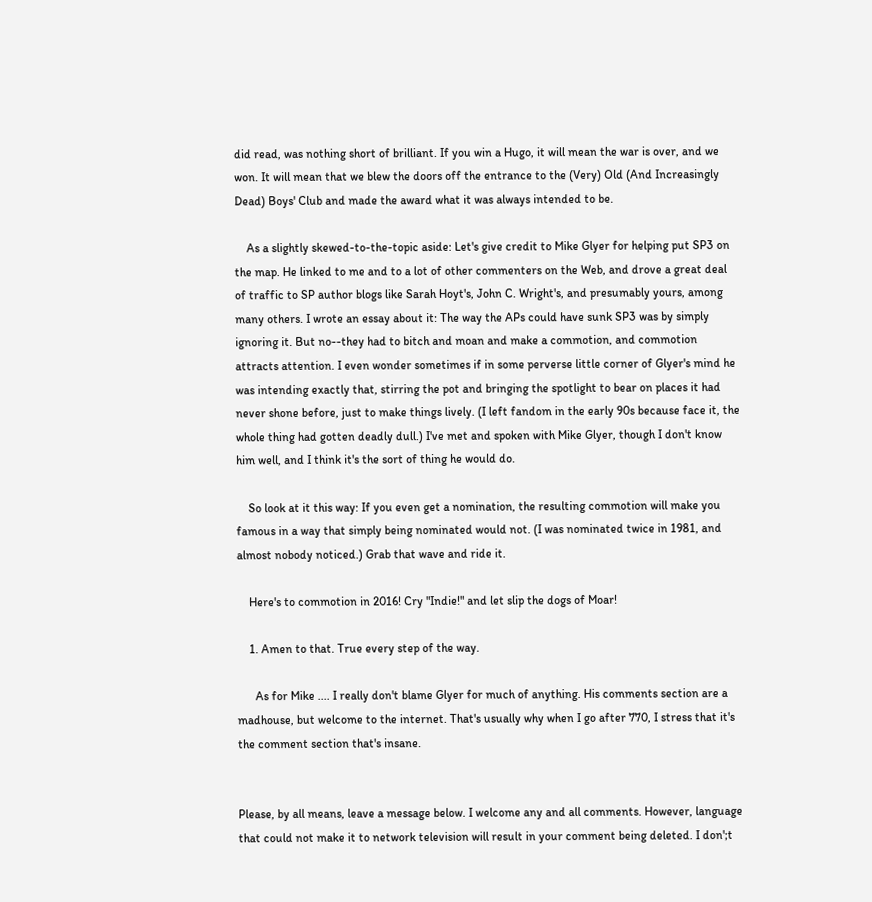did read, was nothing short of brilliant. If you win a Hugo, it will mean the war is over, and we won. It will mean that we blew the doors off the entrance to the (Very) Old (And Increasingly Dead) Boys' Club and made the award what it was always intended to be.

    As a slightly skewed-to-the-topic aside: Let's give credit to Mike Glyer for helping put SP3 on the map. He linked to me and to a lot of other commenters on the Web, and drove a great deal of traffic to SP author blogs like Sarah Hoyt's, John C. Wright's, and presumably yours, among many others. I wrote an essay about it: The way the APs could have sunk SP3 was by simply ignoring it. But no--they had to bitch and moan and make a commotion, and commotion attracts attention. I even wonder sometimes if in some perverse little corner of Glyer's mind he was intending exactly that, stirring the pot and bringing the spotlight to bear on places it had never shone before, just to make things lively. (I left fandom in the early 90s because face it, the whole thing had gotten deadly dull.) I've met and spoken with Mike Glyer, though I don't know him well, and I think it's the sort of thing he would do.

    So look at it this way: If you even get a nomination, the resulting commotion will make you famous in a way that simply being nominated would not. (I was nominated twice in 1981, and almost nobody noticed.) Grab that wave and ride it.

    Here's to commotion in 2016! Cry "Indie!" and let slip the dogs of Moar!

    1. Amen to that. True every step of the way.

      As for Mike .... I really don't blame Glyer for much of anything. His comments section are a madhouse, but welcome to the internet. That's usually why when I go after 770, I stress that it's the comment section that's insane.


Please, by all means, leave a message below. I welcome any and all comments. However, language that could not make it to network television will result in your comment being deleted. I don';t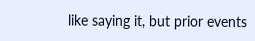like saying it, but prior events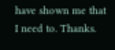have shown me that I need to. Thanks.